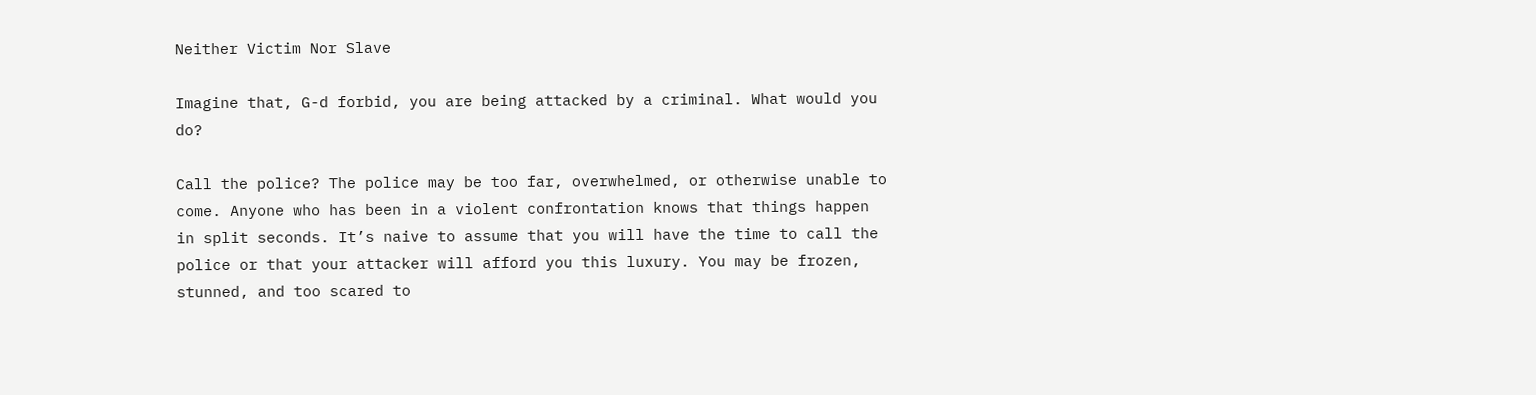Neither Victim Nor Slave

Imagine that, G-d forbid, you are being attacked by a criminal. What would you do?

Call the police? The police may be too far, overwhelmed, or otherwise unable to come. Anyone who has been in a violent confrontation knows that things happen in split seconds. It’s naive to assume that you will have the time to call the police or that your attacker will afford you this luxury. You may be frozen, stunned, and too scared to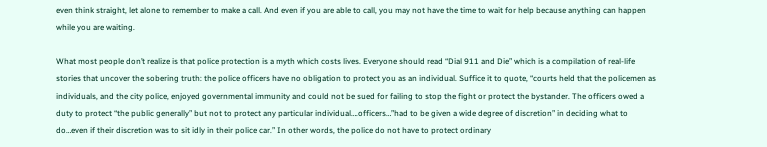even think straight, let alone to remember to make a call. And even if you are able to call, you may not have the time to wait for help because anything can happen while you are waiting.

What most people don’t realize is that police protection is a myth which costs lives. Everyone should read “Dial 911 and Die” which is a compilation of real-life stories that uncover the sobering truth: the police officers have no obligation to protect you as an individual. Suffice it to quote, “courts held that the policemen as individuals, and the city police, enjoyed governmental immunity and could not be sued for failing to stop the fight or protect the bystander. The officers owed a duty to protect “the public generally” but not to protect any particular individual….officers…”had to be given a wide degree of discretion” in deciding what to do…even if their discretion was to sit idly in their police car.” In other words, the police do not have to protect ordinary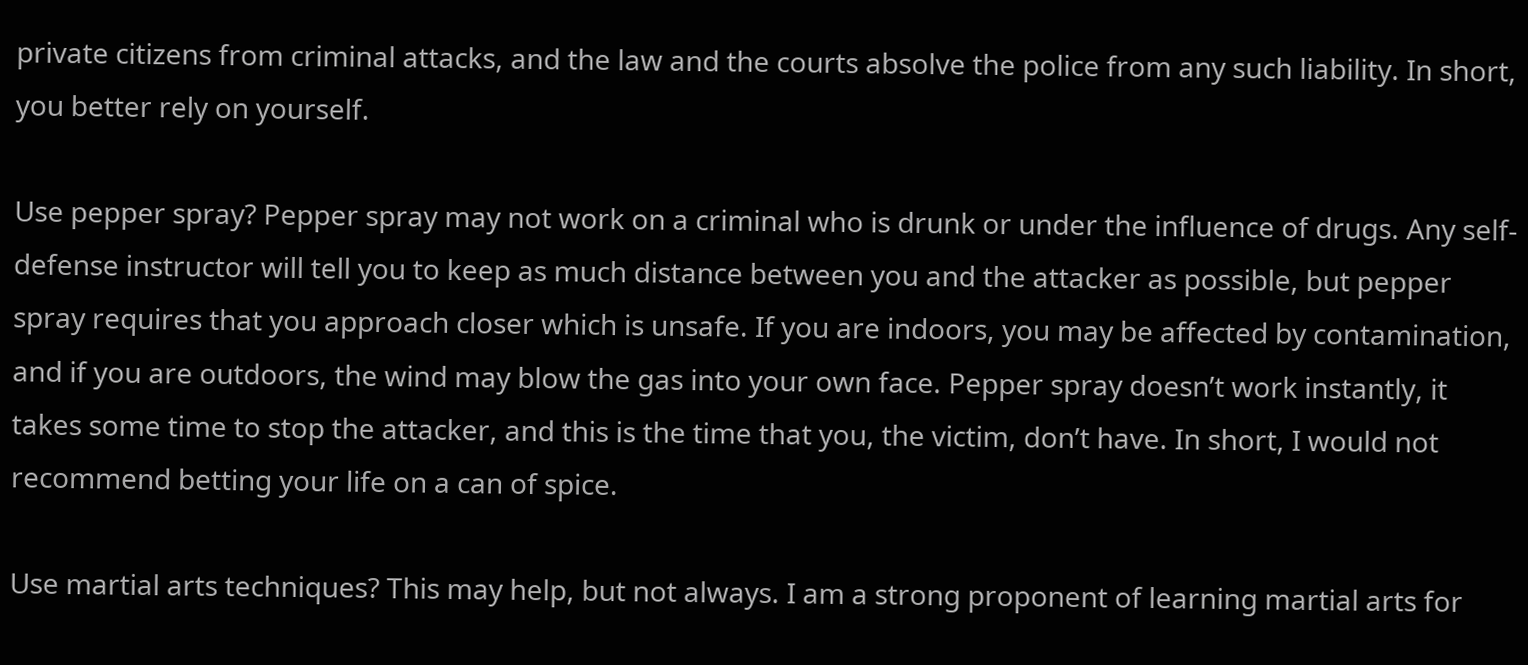private citizens from criminal attacks, and the law and the courts absolve the police from any such liability. In short, you better rely on yourself.

Use pepper spray? Pepper spray may not work on a criminal who is drunk or under the influence of drugs. Any self-defense instructor will tell you to keep as much distance between you and the attacker as possible, but pepper spray requires that you approach closer which is unsafe. If you are indoors, you may be affected by contamination, and if you are outdoors, the wind may blow the gas into your own face. Pepper spray doesn’t work instantly, it takes some time to stop the attacker, and this is the time that you, the victim, don’t have. In short, I would not recommend betting your life on a can of spice.

Use martial arts techniques? This may help, but not always. I am a strong proponent of learning martial arts for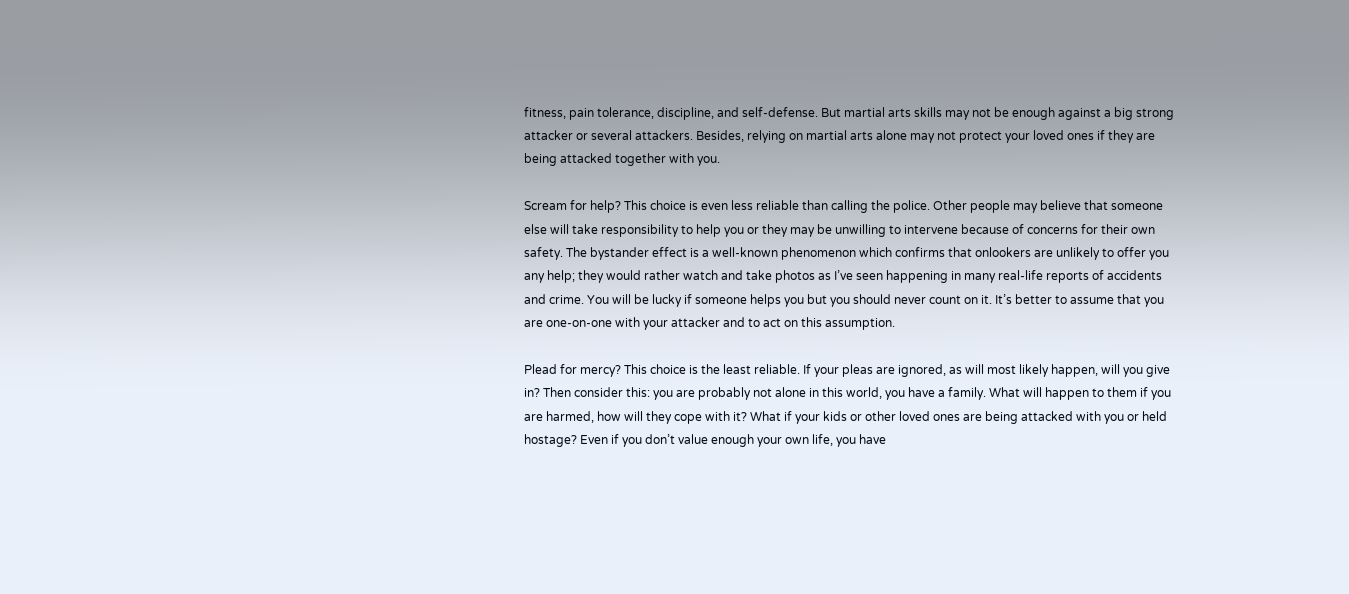fitness, pain tolerance, discipline, and self-defense. But martial arts skills may not be enough against a big strong attacker or several attackers. Besides, relying on martial arts alone may not protect your loved ones if they are being attacked together with you.

Scream for help? This choice is even less reliable than calling the police. Other people may believe that someone else will take responsibility to help you or they may be unwilling to intervene because of concerns for their own safety. The bystander effect is a well-known phenomenon which confirms that onlookers are unlikely to offer you any help; they would rather watch and take photos as I’ve seen happening in many real-life reports of accidents and crime. You will be lucky if someone helps you but you should never count on it. It’s better to assume that you are one-on-one with your attacker and to act on this assumption.

Plead for mercy? This choice is the least reliable. If your pleas are ignored, as will most likely happen, will you give in? Then consider this: you are probably not alone in this world, you have a family. What will happen to them if you are harmed, how will they cope with it? What if your kids or other loved ones are being attacked with you or held hostage? Even if you don’t value enough your own life, you have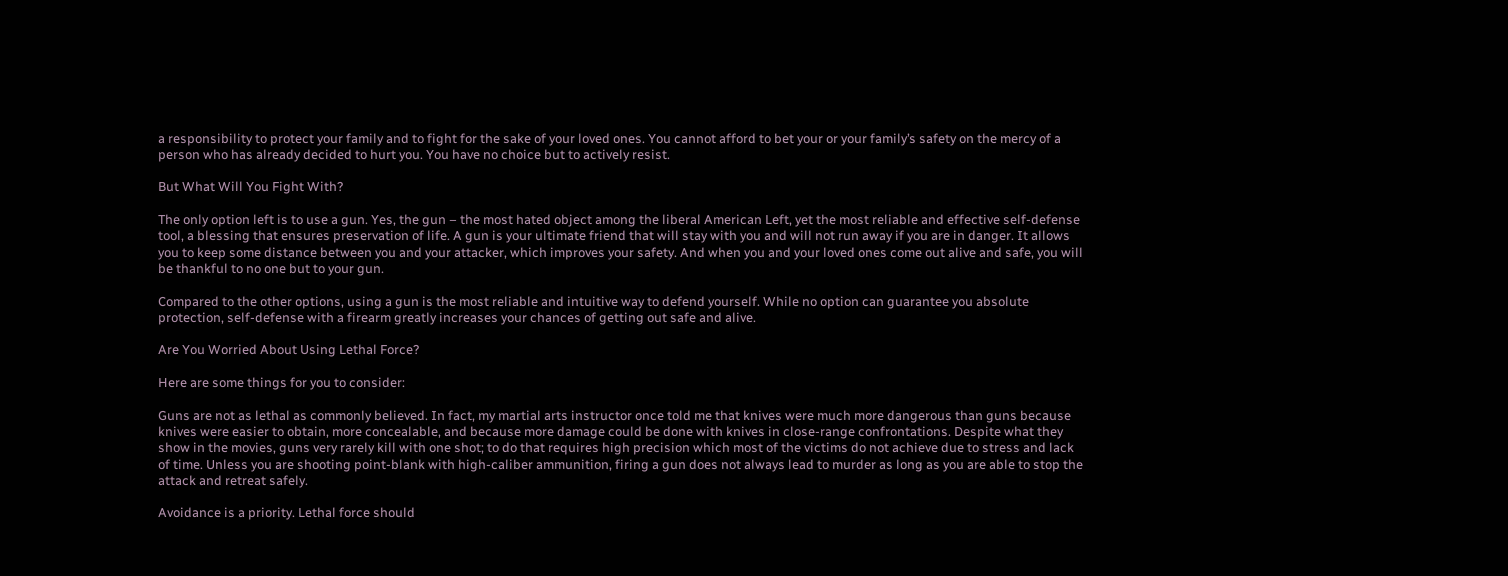a responsibility to protect your family and to fight for the sake of your loved ones. You cannot afford to bet your or your family’s safety on the mercy of a person who has already decided to hurt you. You have no choice but to actively resist.

But What Will You Fight With?

The only option left is to use a gun. Yes, the gun – the most hated object among the liberal American Left, yet the most reliable and effective self-defense tool, a blessing that ensures preservation of life. A gun is your ultimate friend that will stay with you and will not run away if you are in danger. It allows you to keep some distance between you and your attacker, which improves your safety. And when you and your loved ones come out alive and safe, you will be thankful to no one but to your gun.

Compared to the other options, using a gun is the most reliable and intuitive way to defend yourself. While no option can guarantee you absolute protection, self-defense with a firearm greatly increases your chances of getting out safe and alive.

Are You Worried About Using Lethal Force?

Here are some things for you to consider:

Guns are not as lethal as commonly believed. In fact, my martial arts instructor once told me that knives were much more dangerous than guns because knives were easier to obtain, more concealable, and because more damage could be done with knives in close-range confrontations. Despite what they show in the movies, guns very rarely kill with one shot; to do that requires high precision which most of the victims do not achieve due to stress and lack of time. Unless you are shooting point-blank with high-caliber ammunition, firing a gun does not always lead to murder as long as you are able to stop the attack and retreat safely.

Avoidance is a priority. Lethal force should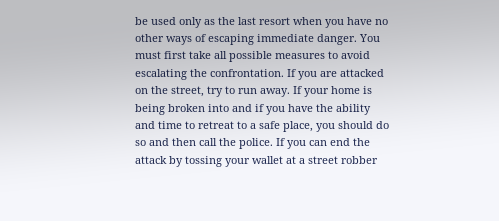be used only as the last resort when you have no other ways of escaping immediate danger. You must first take all possible measures to avoid escalating the confrontation. If you are attacked on the street, try to run away. If your home is being broken into and if you have the ability and time to retreat to a safe place, you should do so and then call the police. If you can end the attack by tossing your wallet at a street robber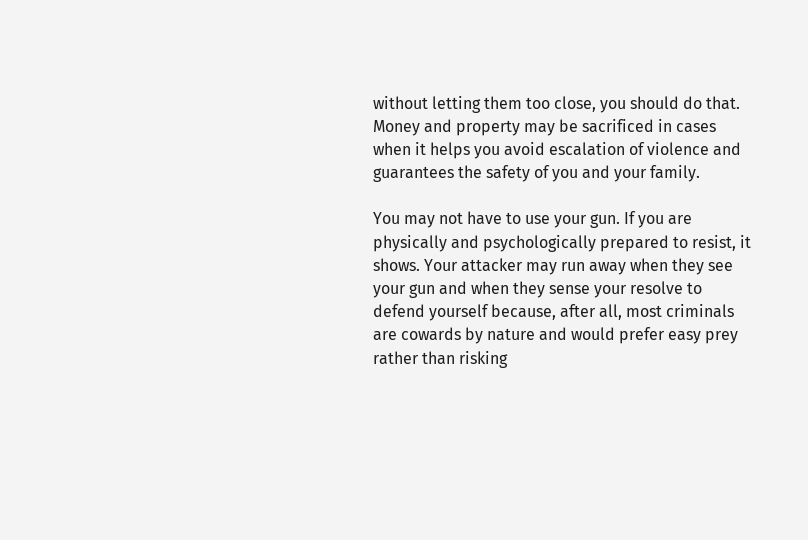without letting them too close, you should do that. Money and property may be sacrificed in cases when it helps you avoid escalation of violence and guarantees the safety of you and your family.

You may not have to use your gun. If you are physically and psychologically prepared to resist, it shows. Your attacker may run away when they see your gun and when they sense your resolve to defend yourself because, after all, most criminals are cowards by nature and would prefer easy prey rather than risking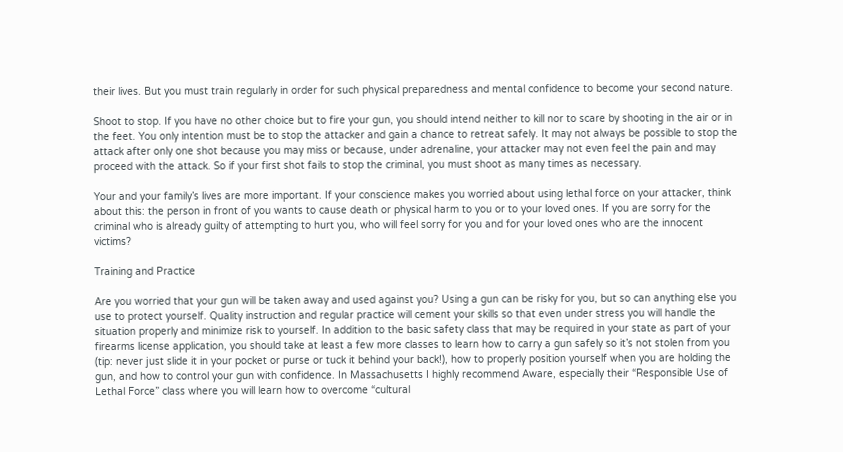their lives. But you must train regularly in order for such physical preparedness and mental confidence to become your second nature.

Shoot to stop. If you have no other choice but to fire your gun, you should intend neither to kill nor to scare by shooting in the air or in the feet. You only intention must be to stop the attacker and gain a chance to retreat safely. It may not always be possible to stop the attack after only one shot because you may miss or because, under adrenaline, your attacker may not even feel the pain and may proceed with the attack. So if your first shot fails to stop the criminal, you must shoot as many times as necessary.

Your and your family’s lives are more important. If your conscience makes you worried about using lethal force on your attacker, think about this: the person in front of you wants to cause death or physical harm to you or to your loved ones. If you are sorry for the criminal who is already guilty of attempting to hurt you, who will feel sorry for you and for your loved ones who are the innocent victims?

Training and Practice

Are you worried that your gun will be taken away and used against you? Using a gun can be risky for you, but so can anything else you use to protect yourself. Quality instruction and regular practice will cement your skills so that even under stress you will handle the situation properly and minimize risk to yourself. In addition to the basic safety class that may be required in your state as part of your firearms license application, you should take at least a few more classes to learn how to carry a gun safely so it’s not stolen from you (tip: never just slide it in your pocket or purse or tuck it behind your back!), how to properly position yourself when you are holding the gun, and how to control your gun with confidence. In Massachusetts I highly recommend Aware, especially their “Responsible Use of Lethal Force” class where you will learn how to overcome “cultural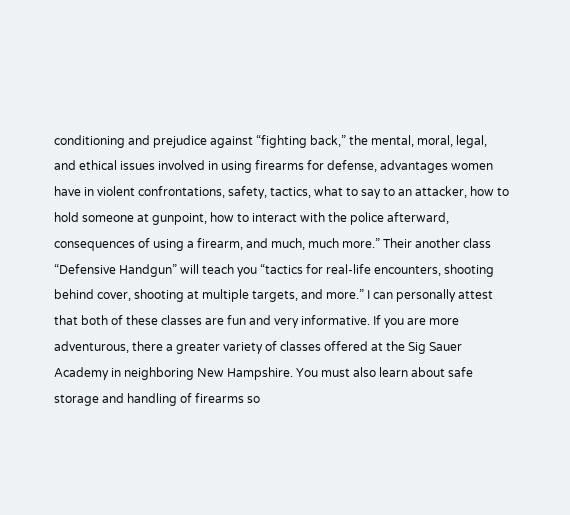conditioning and prejudice against “fighting back,” the mental, moral, legal, and ethical issues involved in using firearms for defense, advantages women have in violent confrontations, safety, tactics, what to say to an attacker, how to hold someone at gunpoint, how to interact with the police afterward, consequences of using a firearm, and much, much more.” Their another class “Defensive Handgun” will teach you “tactics for real-life encounters, shooting behind cover, shooting at multiple targets, and more.” I can personally attest that both of these classes are fun and very informative. If you are more adventurous, there a greater variety of classes offered at the Sig Sauer Academy in neighboring New Hampshire. You must also learn about safe storage and handling of firearms so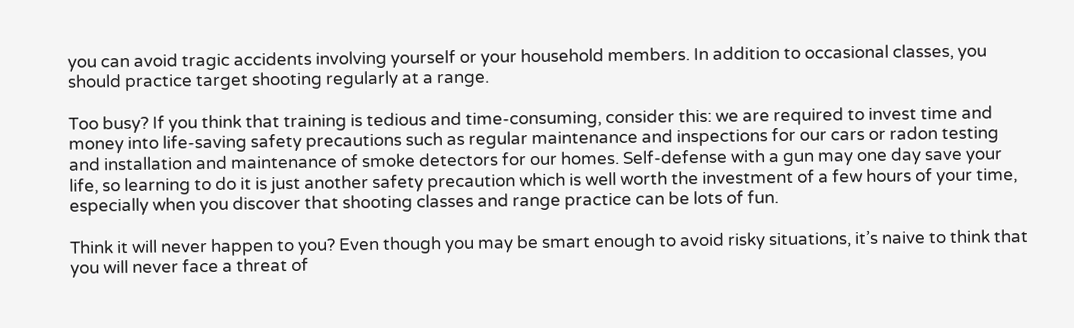you can avoid tragic accidents involving yourself or your household members. In addition to occasional classes, you should practice target shooting regularly at a range.

Too busy? If you think that training is tedious and time-consuming, consider this: we are required to invest time and money into life-saving safety precautions such as regular maintenance and inspections for our cars or radon testing and installation and maintenance of smoke detectors for our homes. Self-defense with a gun may one day save your life, so learning to do it is just another safety precaution which is well worth the investment of a few hours of your time, especially when you discover that shooting classes and range practice can be lots of fun.

Think it will never happen to you? Even though you may be smart enough to avoid risky situations, it’s naive to think that you will never face a threat of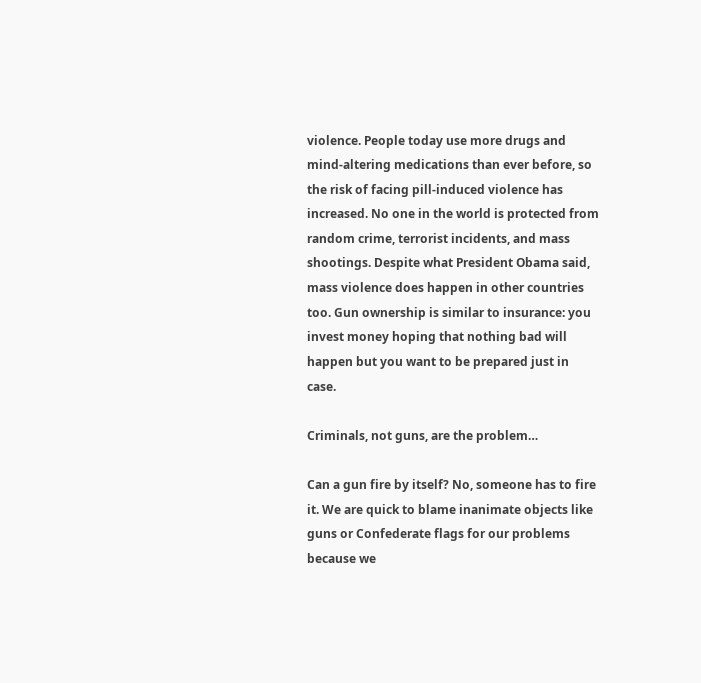violence. People today use more drugs and mind-altering medications than ever before, so the risk of facing pill-induced violence has increased. No one in the world is protected from random crime, terrorist incidents, and mass shootings. Despite what President Obama said, mass violence does happen in other countries too. Gun ownership is similar to insurance: you invest money hoping that nothing bad will happen but you want to be prepared just in case.

Criminals, not guns, are the problem…

Can a gun fire by itself? No, someone has to fire it. We are quick to blame inanimate objects like guns or Confederate flags for our problems because we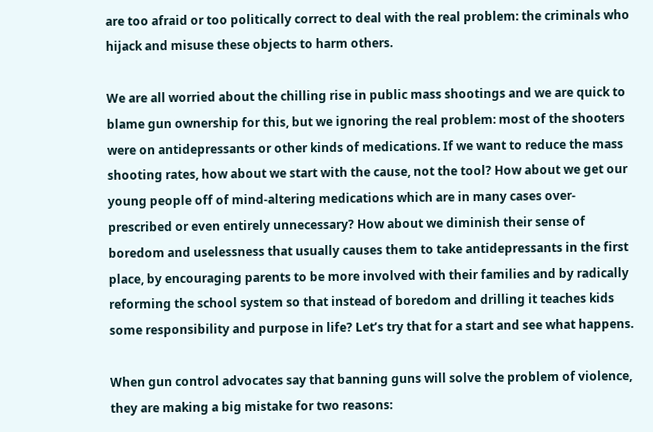are too afraid or too politically correct to deal with the real problem: the criminals who hijack and misuse these objects to harm others.

We are all worried about the chilling rise in public mass shootings and we are quick to blame gun ownership for this, but we ignoring the real problem: most of the shooters were on antidepressants or other kinds of medications. If we want to reduce the mass shooting rates, how about we start with the cause, not the tool? How about we get our young people off of mind-altering medications which are in many cases over-prescribed or even entirely unnecessary? How about we diminish their sense of boredom and uselessness that usually causes them to take antidepressants in the first place, by encouraging parents to be more involved with their families and by radically reforming the school system so that instead of boredom and drilling it teaches kids some responsibility and purpose in life? Let’s try that for a start and see what happens.

When gun control advocates say that banning guns will solve the problem of violence, they are making a big mistake for two reasons: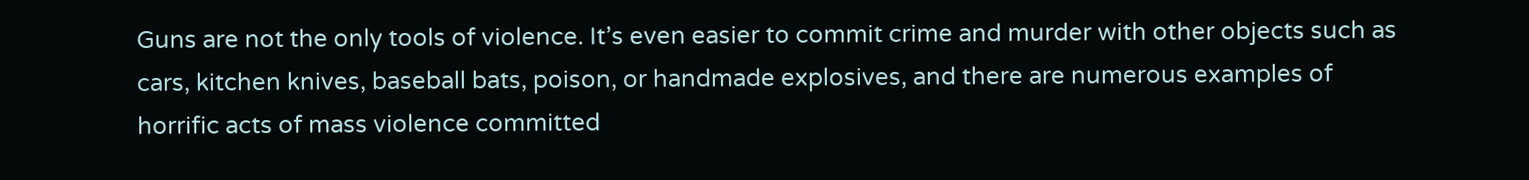Guns are not the only tools of violence. It’s even easier to commit crime and murder with other objects such as cars, kitchen knives, baseball bats, poison, or handmade explosives, and there are numerous examples of horrific acts of mass violence committed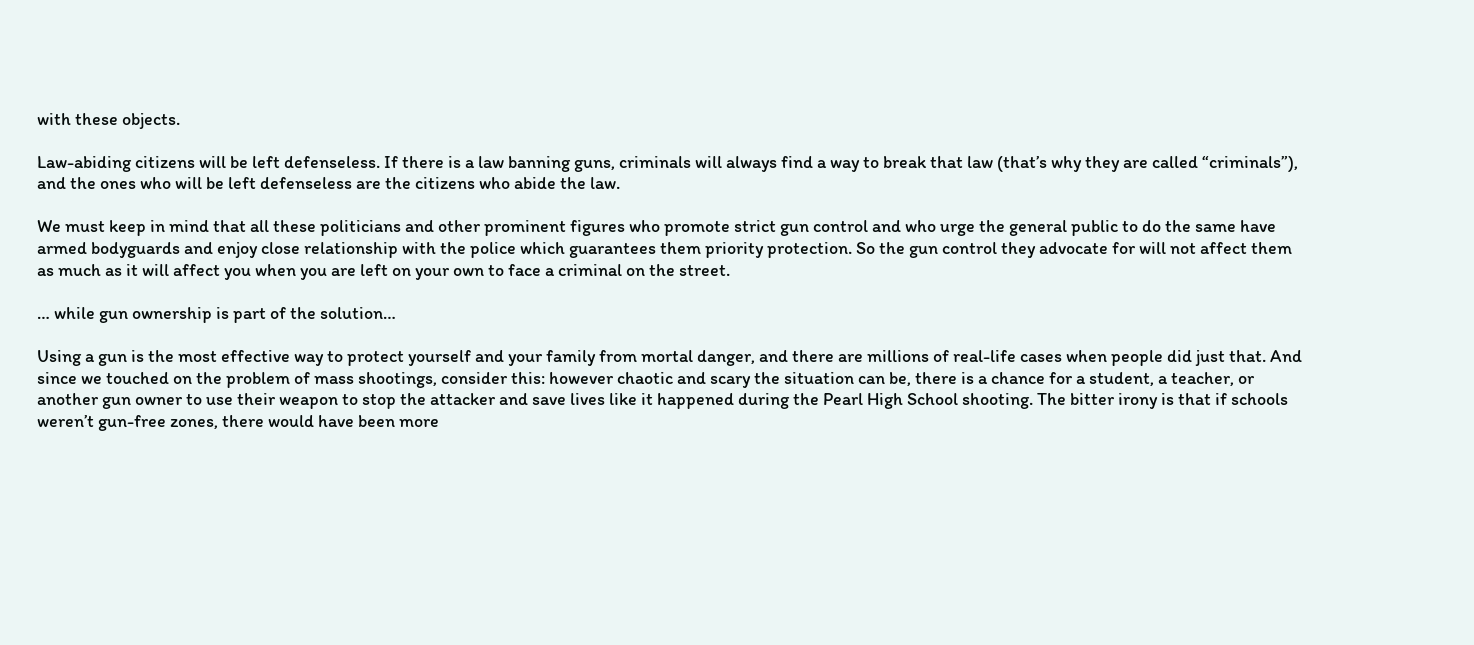with these objects.

Law-abiding citizens will be left defenseless. If there is a law banning guns, criminals will always find a way to break that law (that’s why they are called “criminals”), and the ones who will be left defenseless are the citizens who abide the law.

We must keep in mind that all these politicians and other prominent figures who promote strict gun control and who urge the general public to do the same have armed bodyguards and enjoy close relationship with the police which guarantees them priority protection. So the gun control they advocate for will not affect them as much as it will affect you when you are left on your own to face a criminal on the street.

… while gun ownership is part of the solution…

Using a gun is the most effective way to protect yourself and your family from mortal danger, and there are millions of real-life cases when people did just that. And since we touched on the problem of mass shootings, consider this: however chaotic and scary the situation can be, there is a chance for a student, a teacher, or another gun owner to use their weapon to stop the attacker and save lives like it happened during the Pearl High School shooting. The bitter irony is that if schools weren’t gun-free zones, there would have been more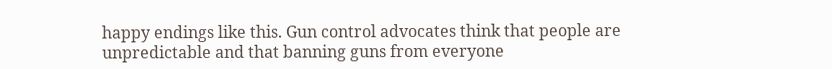happy endings like this. Gun control advocates think that people are unpredictable and that banning guns from everyone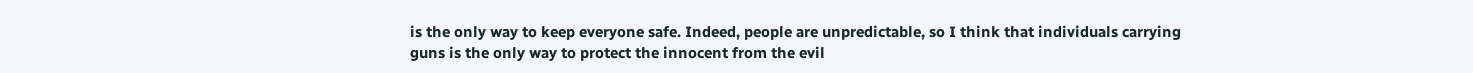is the only way to keep everyone safe. Indeed, people are unpredictable, so I think that individuals carrying guns is the only way to protect the innocent from the evil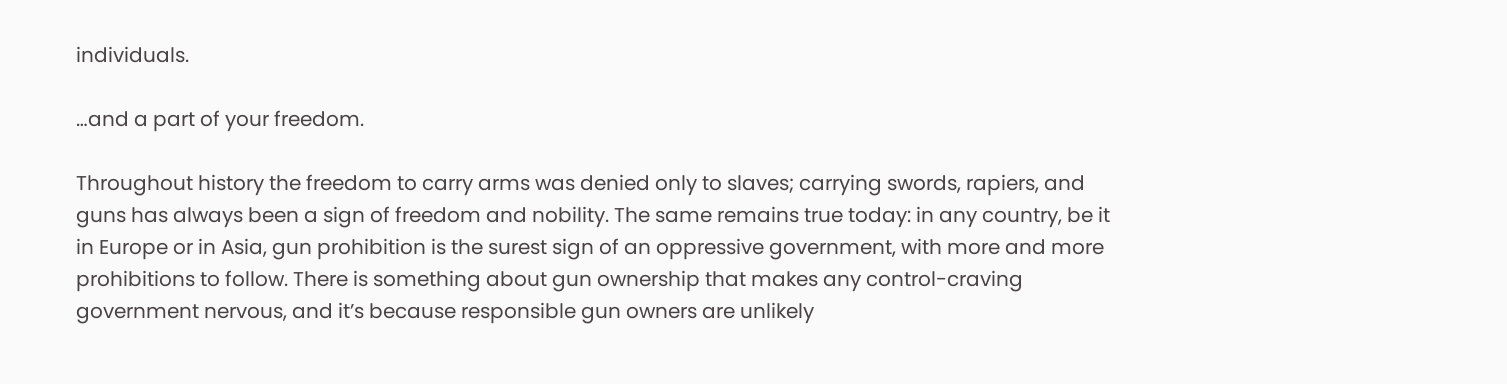individuals.

…and a part of your freedom.

Throughout history the freedom to carry arms was denied only to slaves; carrying swords, rapiers, and guns has always been a sign of freedom and nobility. The same remains true today: in any country, be it in Europe or in Asia, gun prohibition is the surest sign of an oppressive government, with more and more prohibitions to follow. There is something about gun ownership that makes any control-craving government nervous, and it’s because responsible gun owners are unlikely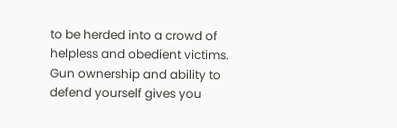to be herded into a crowd of helpless and obedient victims. Gun ownership and ability to defend yourself gives you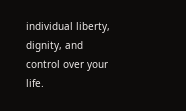individual liberty, dignity, and control over your life.